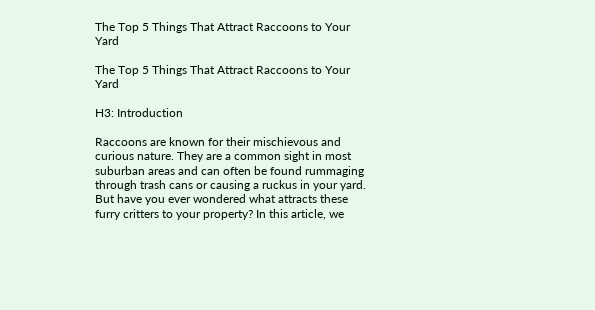The Top 5 Things That Attract Raccoons to Your Yard

The Top 5 Things That Attract Raccoons to Your Yard

H3: Introduction

Raccoons are known for their mischievous and curious nature. They are a common sight in most suburban areas and can often be found rummaging through trash cans or causing a ruckus in your yard. But have you ever wondered what attracts these furry critters to your property? In this article, we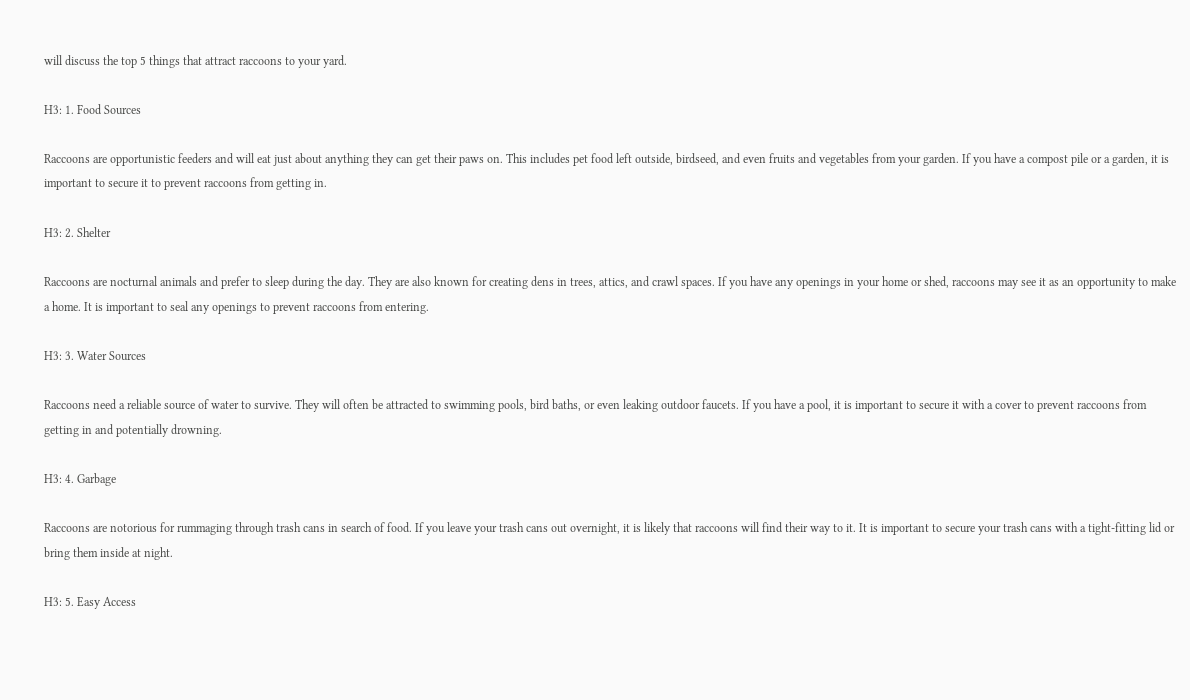will discuss the top 5 things that attract raccoons to your yard.

H3: 1. Food Sources

Raccoons are opportunistic feeders and will eat just about anything they can get their paws on. This includes pet food left outside, birdseed, and even fruits and vegetables from your garden. If you have a compost pile or a garden, it is important to secure it to prevent raccoons from getting in.

H3: 2. Shelter

Raccoons are nocturnal animals and prefer to sleep during the day. They are also known for creating dens in trees, attics, and crawl spaces. If you have any openings in your home or shed, raccoons may see it as an opportunity to make a home. It is important to seal any openings to prevent raccoons from entering.

H3: 3. Water Sources

Raccoons need a reliable source of water to survive. They will often be attracted to swimming pools, bird baths, or even leaking outdoor faucets. If you have a pool, it is important to secure it with a cover to prevent raccoons from getting in and potentially drowning.

H3: 4. Garbage

Raccoons are notorious for rummaging through trash cans in search of food. If you leave your trash cans out overnight, it is likely that raccoons will find their way to it. It is important to secure your trash cans with a tight-fitting lid or bring them inside at night.

H3: 5. Easy Access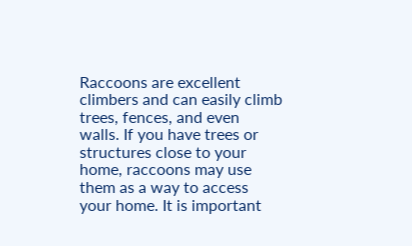Raccoons are excellent climbers and can easily climb trees, fences, and even walls. If you have trees or structures close to your home, raccoons may use them as a way to access your home. It is important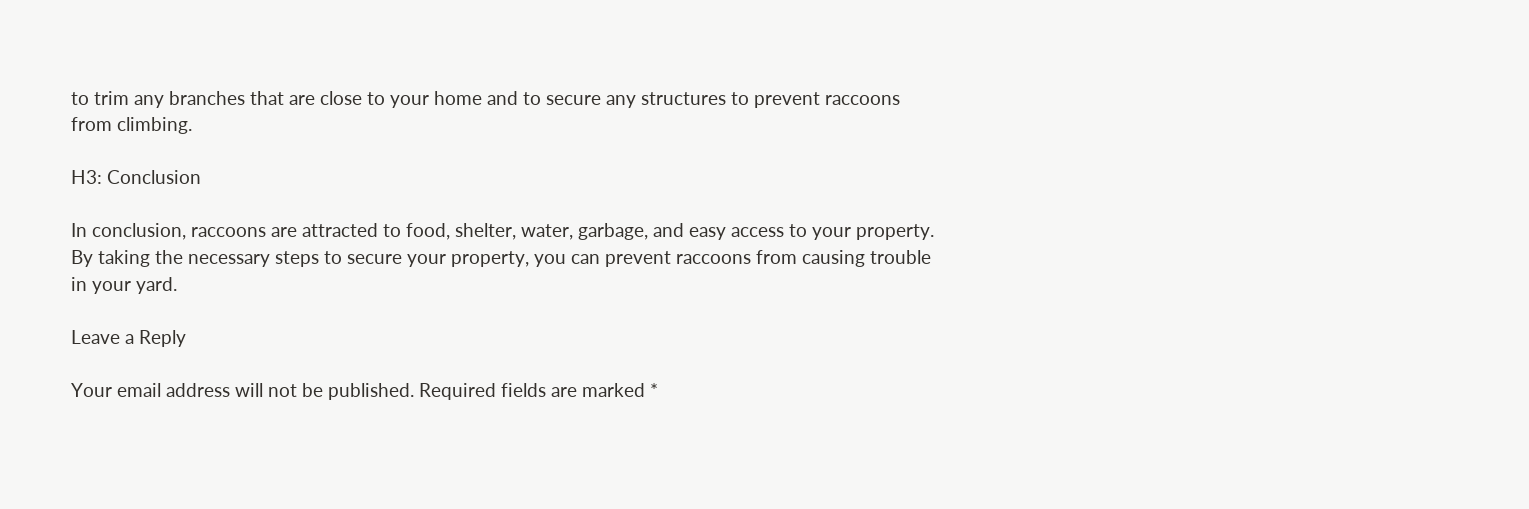to trim any branches that are close to your home and to secure any structures to prevent raccoons from climbing.

H3: Conclusion

In conclusion, raccoons are attracted to food, shelter, water, garbage, and easy access to your property. By taking the necessary steps to secure your property, you can prevent raccoons from causing trouble in your yard.

Leave a Reply

Your email address will not be published. Required fields are marked *